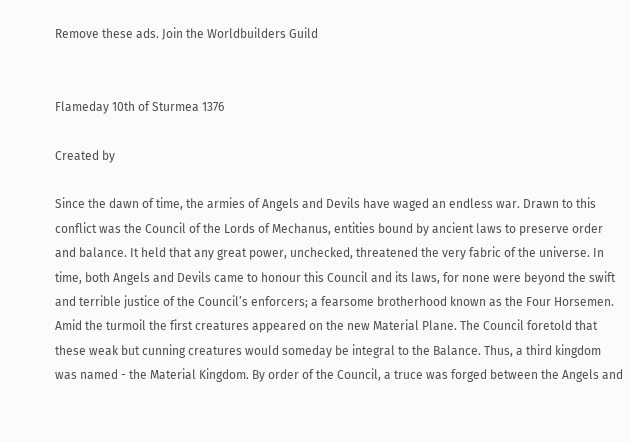Remove these ads. Join the Worldbuilders Guild


Flameday 10th of Sturmea 1376

Created by

Since the dawn of time, the armies of Angels and Devils have waged an endless war. Drawn to this conflict was the Council of the Lords of Mechanus, entities bound by ancient laws to preserve order and balance. It held that any great power, unchecked, threatened the very fabric of the universe. In time, both Angels and Devils came to honour this Council and its laws, for none were beyond the swift and terrible justice of the Council’s enforcers; a fearsome brotherhood known as the Four Horsemen. Amid the turmoil the first creatures appeared on the new Material Plane. The Council foretold that these weak but cunning creatures would someday be integral to the Balance. Thus, a third kingdom was named - the Material Kingdom. By order of the Council, a truce was forged between the Angels and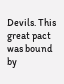Devils. This great pact was bound by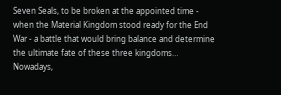Seven Seals, to be broken at the appointed time - when the Material Kingdom stood ready for the End War - a battle that would bring balance and determine the ultimate fate of these three kingdoms…   Nowadays,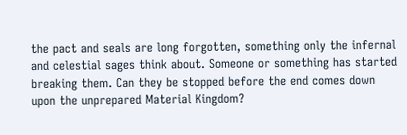the pact and seals are long forgotten, something only the infernal and celestial sages think about. Someone or something has started breaking them. Can they be stopped before the end comes down upon the unprepared Material Kingdom?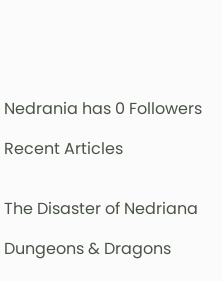Nedrania has 0 Followers

Recent Articles


The Disaster of Nedriana

Dungeons & Dragons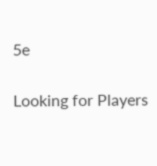5e

Looking for Players